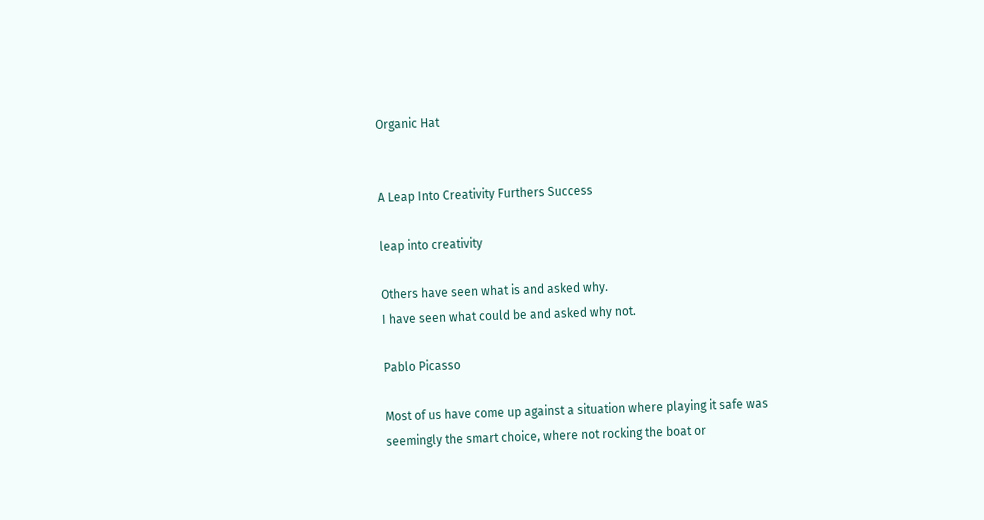Organic Hat


A Leap Into Creativity Furthers Success

leap into creativity

Others have seen what is and asked why.
I have seen what could be and asked why not.

Pablo Picasso

Most of us have come up against a situation where playing it safe was seemingly the smart choice, where not rocking the boat or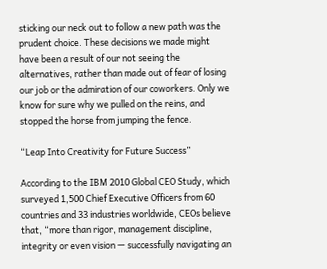sticking our neck out to follow a new path was the prudent choice. These decisions we made might have been a result of our not seeing the alternatives, rather than made out of fear of losing our job or the admiration of our coworkers. Only we know for sure why we pulled on the reins, and stopped the horse from jumping the fence.

“Leap Into Creativity for Future Success”

According to the IBM 2010 Global CEO Study, which surveyed 1,500 Chief Executive Officers from 60 countries and 33 industries worldwide, CEOs believe that, “more than rigor, management discipline, integrity or even vision — successfully navigating an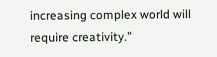increasing complex world will require creativity.”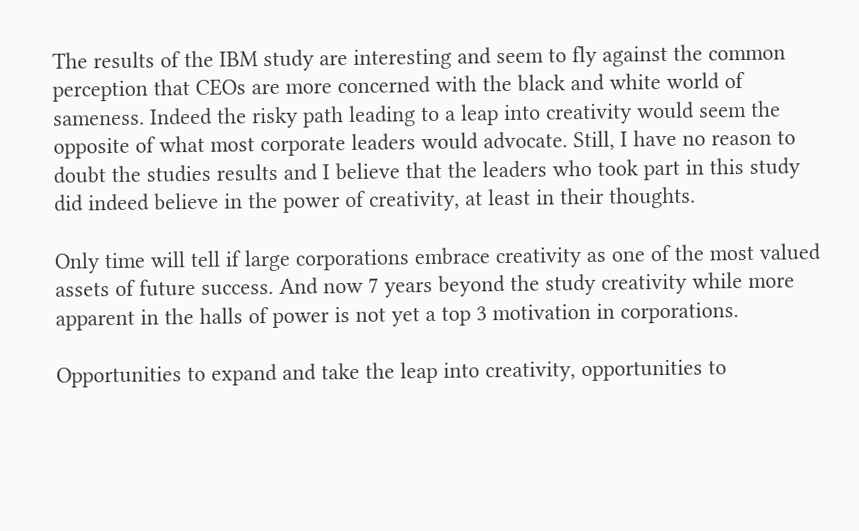The results of the IBM study are interesting and seem to fly against the common perception that CEOs are more concerned with the black and white world of sameness. Indeed the risky path leading to a leap into creativity would seem the opposite of what most corporate leaders would advocate. Still, I have no reason to doubt the studies results and I believe that the leaders who took part in this study did indeed believe in the power of creativity, at least in their thoughts.

Only time will tell if large corporations embrace creativity as one of the most valued assets of future success. And now 7 years beyond the study creativity while more apparent in the halls of power is not yet a top 3 motivation in corporations.

Opportunities to expand and take the leap into creativity, opportunities to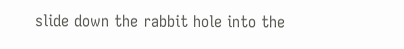slide down the rabbit hole into the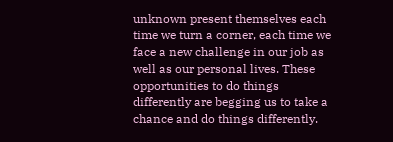unknown present themselves each time we turn a corner, each time we face a new challenge in our job as well as our personal lives. These opportunities to do things differently are begging us to take a chance and do things differently.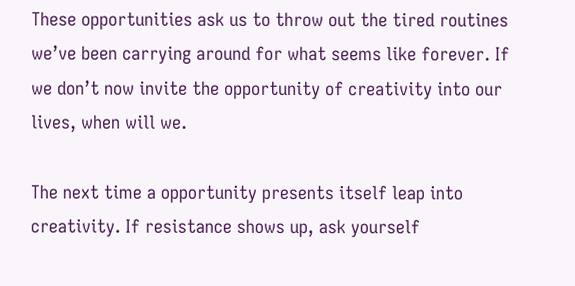These opportunities ask us to throw out the tired routines we’ve been carrying around for what seems like forever. If we don’t now invite the opportunity of creativity into our lives, when will we.

The next time a opportunity presents itself leap into creativity. If resistance shows up, ask yourself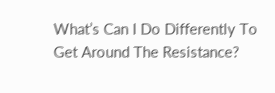What’s Can I Do Differently To Get Around The Resistance?